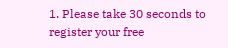1. Please take 30 seconds to register your free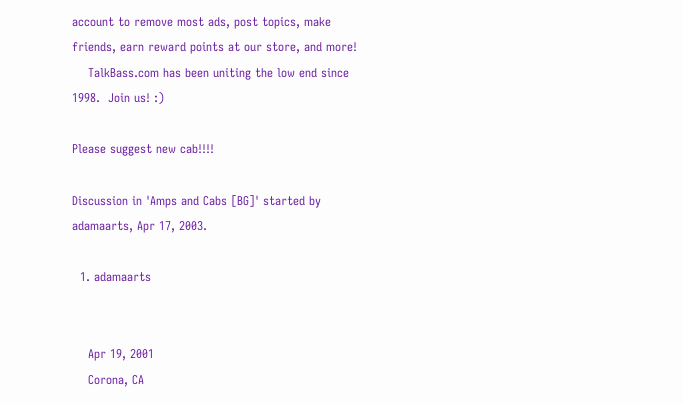account to remove most ads, post topics, make friends, earn reward points at our store, and more!
    TalkBass.com has been uniting the low end since 1998.  Join us! :)

Please suggest new cab!!!!

Discussion in 'Amps and Cabs [BG]' started by adamaarts, Apr 17, 2003.

  1. adamaarts


    Apr 19, 2001
    Corona, CA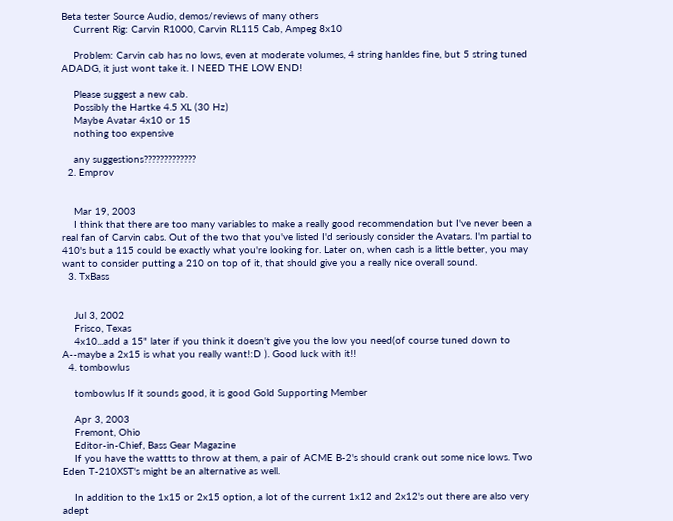Beta tester Source Audio, demos/reviews of many others
    Current Rig: Carvin R1000, Carvin RL115 Cab, Ampeg 8x10

    Problem: Carvin cab has no lows, even at moderate volumes, 4 string hanldes fine, but 5 string tuned ADADG, it just wont take it. I NEED THE LOW END!

    Please suggest a new cab.
    Possibly the Hartke 4.5 XL (30 Hz)
    Maybe Avatar 4x10 or 15
    nothing too expensive

    any suggestions?????????????
  2. Emprov


    Mar 19, 2003
    I think that there are too many variables to make a really good recommendation but I've never been a real fan of Carvin cabs. Out of the two that you've listed I'd seriously consider the Avatars. I'm partial to 410's but a 115 could be exactly what you're looking for. Later on, when cash is a little better, you may want to consider putting a 210 on top of it, that should give you a really nice overall sound.
  3. TxBass


    Jul 3, 2002
    Frisco, Texas
    4x10...add a 15" later if you think it doesn't give you the low you need(of course tuned down to A--maybe a 2x15 is what you really want!:D ). Good luck with it!!
  4. tombowlus

    tombowlus If it sounds good, it is good Gold Supporting Member

    Apr 3, 2003
    Fremont, Ohio
    Editor-in-Chief, Bass Gear Magazine
    If you have the wattts to throw at them, a pair of ACME B-2's should crank out some nice lows. Two Eden T-210XST's might be an alternative as well.

    In addition to the 1x15 or 2x15 option, a lot of the current 1x12 and 2x12's out there are also very adept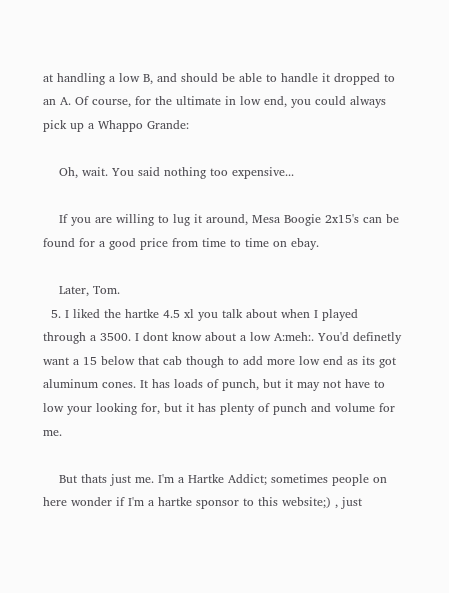at handling a low B, and should be able to handle it dropped to an A. Of course, for the ultimate in low end, you could always pick up a Whappo Grande:

    Oh, wait. You said nothing too expensive...

    If you are willing to lug it around, Mesa Boogie 2x15's can be found for a good price from time to time on ebay.

    Later, Tom.
  5. I liked the hartke 4.5 xl you talk about when I played through a 3500. I dont know about a low A:meh:. You'd definetly want a 15 below that cab though to add more low end as its got aluminum cones. It has loads of punch, but it may not have to low your looking for, but it has plenty of punch and volume for me.

    But thats just me. I'm a Hartke Addict; sometimes people on here wonder if I'm a hartke sponsor to this website;) , just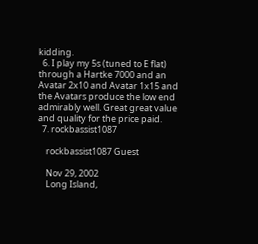kidding.
  6. I play my 5s (tuned to E flat) through a Hartke 7000 and an Avatar 2x10 and Avatar 1x15 and the Avatars produce the low end admirably well. Great great value and quality for the price paid.
  7. rockbassist1087

    rockbassist1087 Guest

    Nov 29, 2002
    Long Island,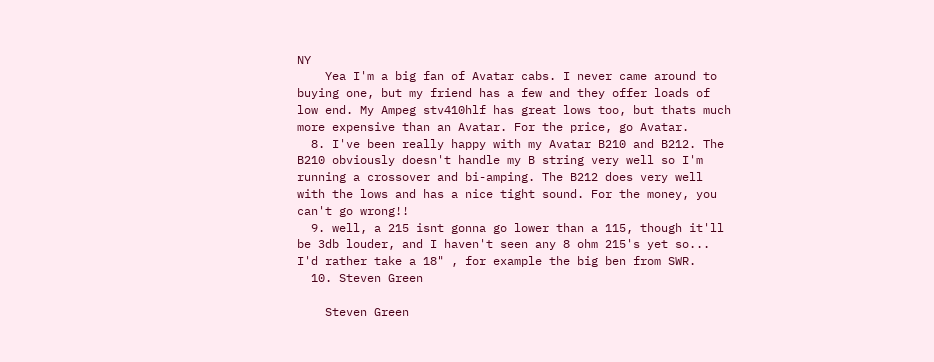NY
    Yea I'm a big fan of Avatar cabs. I never came around to buying one, but my friend has a few and they offer loads of low end. My Ampeg stv410hlf has great lows too, but thats much more expensive than an Avatar. For the price, go Avatar.
  8. I've been really happy with my Avatar B210 and B212. The B210 obviously doesn't handle my B string very well so I'm running a crossover and bi-amping. The B212 does very well with the lows and has a nice tight sound. For the money, you can't go wrong!!
  9. well, a 215 isnt gonna go lower than a 115, though it'll be 3db louder, and I haven't seen any 8 ohm 215's yet so... I'd rather take a 18" , for example the big ben from SWR.
  10. Steven Green

    Steven Green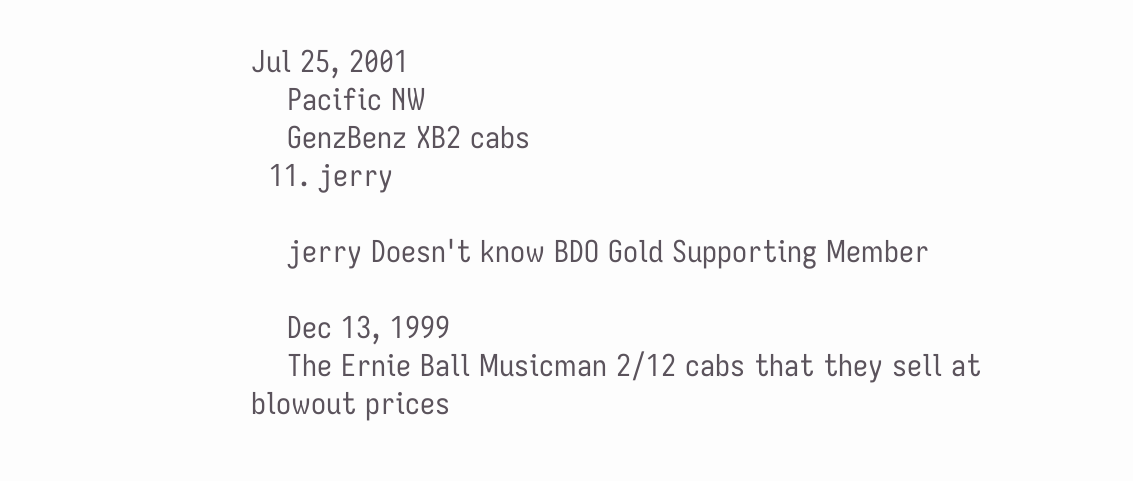Jul 25, 2001
    Pacific NW
    GenzBenz XB2 cabs
  11. jerry

    jerry Doesn't know BDO Gold Supporting Member

    Dec 13, 1999
    The Ernie Ball Musicman 2/12 cabs that they sell at blowout prices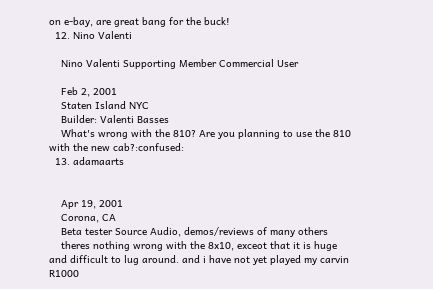on e-bay, are great bang for the buck!
  12. Nino Valenti

    Nino Valenti Supporting Member Commercial User

    Feb 2, 2001
    Staten Island NYC
    Builder: Valenti Basses
    What's wrong with the 810? Are you planning to use the 810 with the new cab?:confused:
  13. adamaarts


    Apr 19, 2001
    Corona, CA
    Beta tester Source Audio, demos/reviews of many others
    theres nothing wrong with the 8x10, exceot that it is huge and difficult to lug around. and i have not yet played my carvin R1000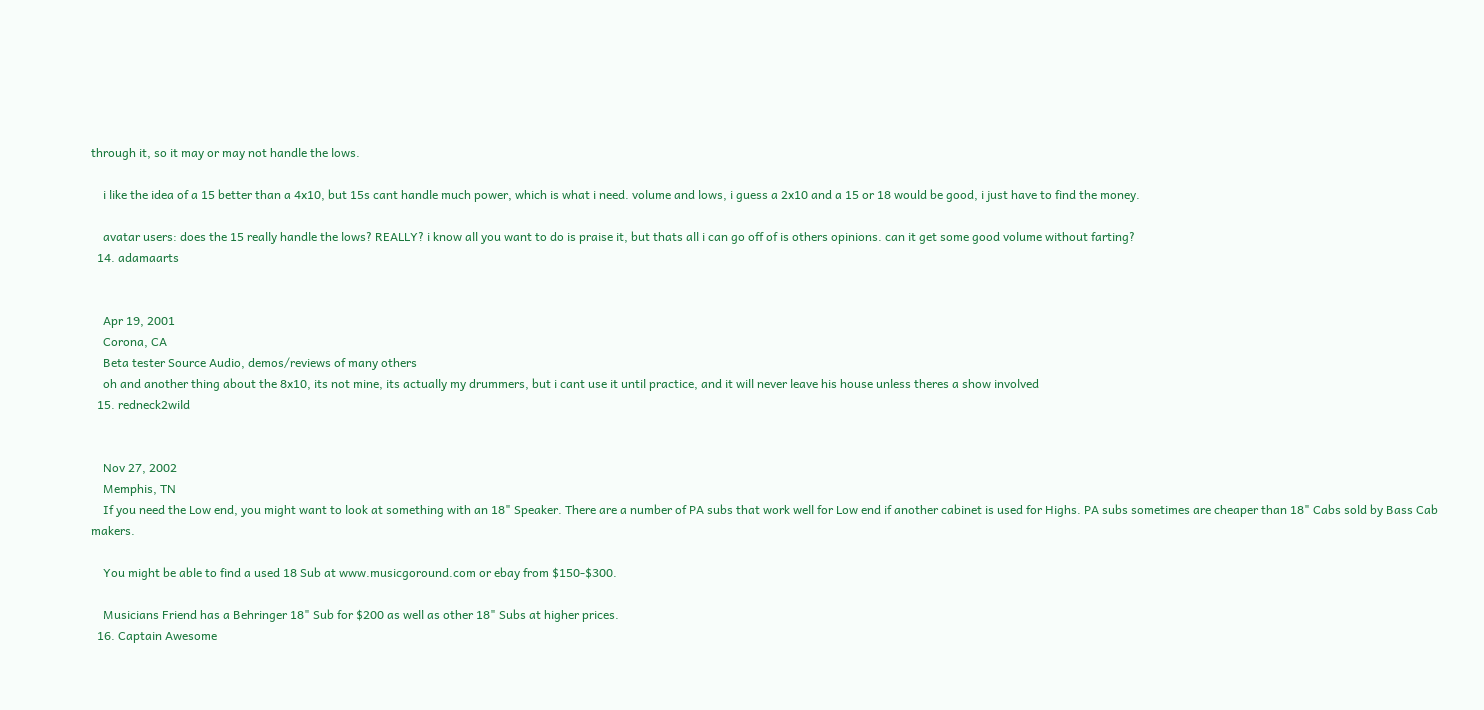through it, so it may or may not handle the lows.

    i like the idea of a 15 better than a 4x10, but 15s cant handle much power, which is what i need. volume and lows, i guess a 2x10 and a 15 or 18 would be good, i just have to find the money.

    avatar users: does the 15 really handle the lows? REALLY? i know all you want to do is praise it, but thats all i can go off of is others opinions. can it get some good volume without farting?
  14. adamaarts


    Apr 19, 2001
    Corona, CA
    Beta tester Source Audio, demos/reviews of many others
    oh and another thing about the 8x10, its not mine, its actually my drummers, but i cant use it until practice, and it will never leave his house unless theres a show involved
  15. redneck2wild


    Nov 27, 2002
    Memphis, TN
    If you need the Low end, you might want to look at something with an 18" Speaker. There are a number of PA subs that work well for Low end if another cabinet is used for Highs. PA subs sometimes are cheaper than 18" Cabs sold by Bass Cab makers.

    You might be able to find a used 18 Sub at www.musicgoround.com or ebay from $150-$300.

    Musicians Friend has a Behringer 18" Sub for $200 as well as other 18" Subs at higher prices.
  16. Captain Awesome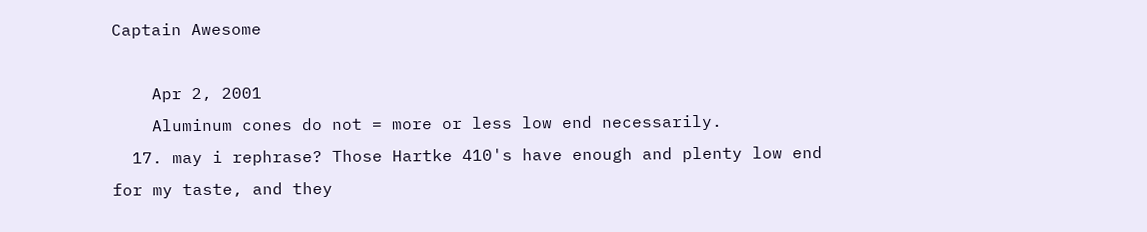Captain Awesome

    Apr 2, 2001
    Aluminum cones do not = more or less low end necessarily.
  17. may i rephrase? Those Hartke 410's have enough and plenty low end for my taste, and they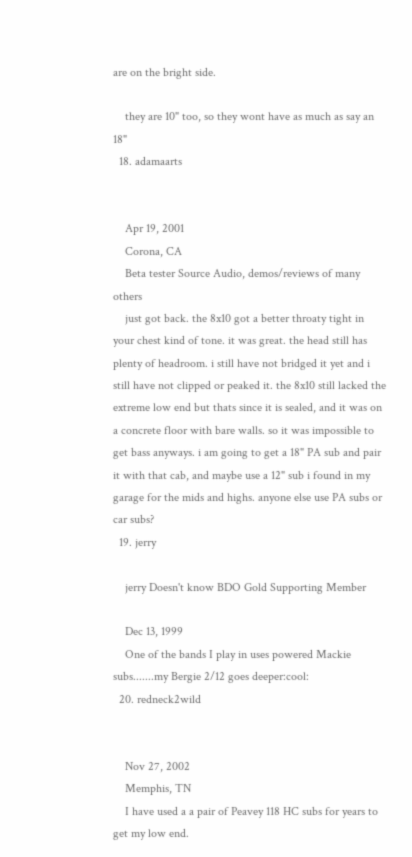are on the bright side.

    they are 10" too, so they wont have as much as say an 18"
  18. adamaarts


    Apr 19, 2001
    Corona, CA
    Beta tester Source Audio, demos/reviews of many others
    just got back. the 8x10 got a better throaty tight in your chest kind of tone. it was great. the head still has plenty of headroom. i still have not bridged it yet and i still have not clipped or peaked it. the 8x10 still lacked the extreme low end but thats since it is sealed, and it was on a concrete floor with bare walls. so it was impossible to get bass anyways. i am going to get a 18" PA sub and pair it with that cab, and maybe use a 12" sub i found in my garage for the mids and highs. anyone else use PA subs or car subs?
  19. jerry

    jerry Doesn't know BDO Gold Supporting Member

    Dec 13, 1999
    One of the bands I play in uses powered Mackie subs.......my Bergie 2/12 goes deeper:cool:
  20. redneck2wild


    Nov 27, 2002
    Memphis, TN
    I have used a a pair of Peavey 118 HC subs for years to get my low end.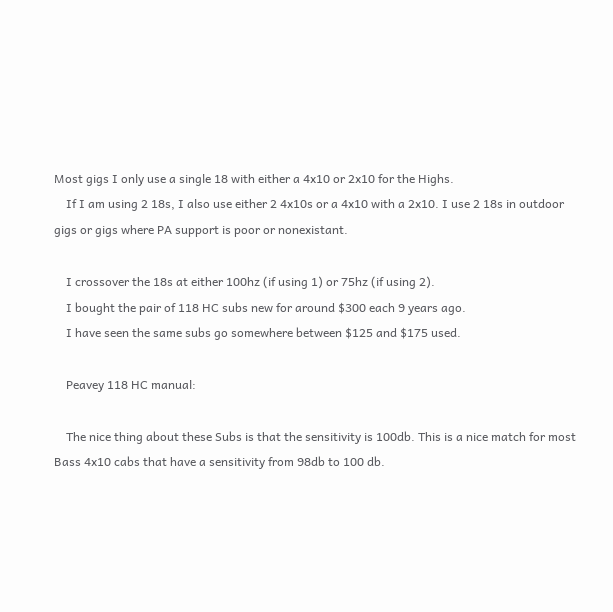Most gigs I only use a single 18 with either a 4x10 or 2x10 for the Highs.
    If I am using 2 18s, I also use either 2 4x10s or a 4x10 with a 2x10. I use 2 18s in outdoor gigs or gigs where PA support is poor or nonexistant.

    I crossover the 18s at either 100hz (if using 1) or 75hz (if using 2).
    I bought the pair of 118 HC subs new for around $300 each 9 years ago.
    I have seen the same subs go somewhere between $125 and $175 used.

    Peavey 118 HC manual:

    The nice thing about these Subs is that the sensitivity is 100db. This is a nice match for most Bass 4x10 cabs that have a sensitivity from 98db to 100 db.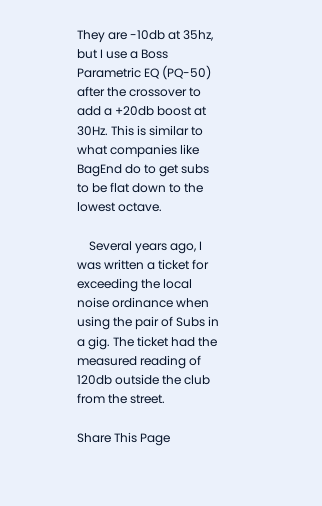They are -10db at 35hz, but I use a Boss Parametric EQ (PQ-50) after the crossover to add a +20db boost at 30Hz. This is similar to what companies like BagEnd do to get subs to be flat down to the lowest octave.

    Several years ago, I was written a ticket for exceeding the local noise ordinance when using the pair of Subs in a gig. The ticket had the measured reading of 120db outside the club from the street.

Share This Page